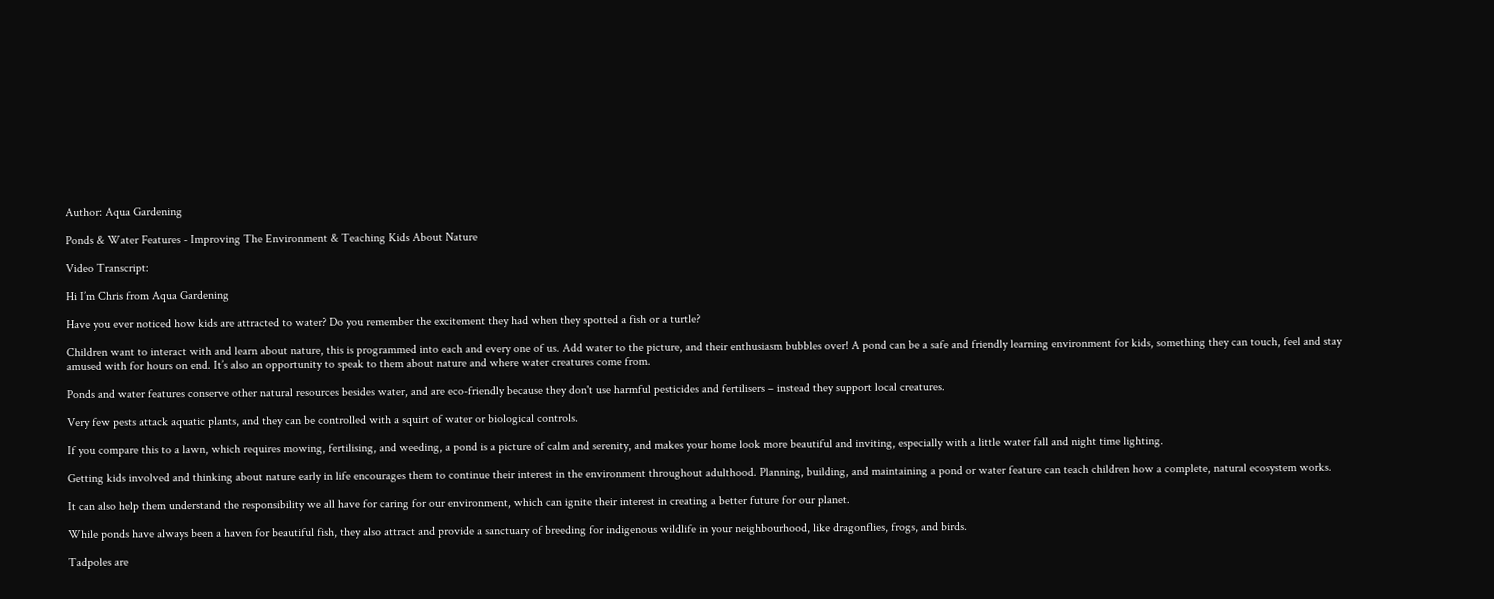Author: Aqua Gardening

Ponds & Water Features - Improving The Environment & Teaching Kids About Nature

Video Transcript:

Hi I’m Chris from Aqua Gardening

Have you ever noticed how kids are attracted to water? Do you remember the excitement they had when they spotted a fish or a turtle?

Children want to interact with and learn about nature, this is programmed into each and every one of us. Add water to the picture, and their enthusiasm bubbles over! A pond can be a safe and friendly learning environment for kids, something they can touch, feel and stay amused with for hours on end. It’s also an opportunity to speak to them about nature and where water creatures come from.

Ponds and water features conserve other natural resources besides water, and are eco-friendly because they don't use harmful pesticides and fertilisers – instead they support local creatures.

Very few pests attack aquatic plants, and they can be controlled with a squirt of water or biological controls.

If you compare this to a lawn, which requires mowing, fertilising, and weeding, a pond is a picture of calm and serenity, and makes your home look more beautiful and inviting, especially with a little water fall and night time lighting.

Getting kids involved and thinking about nature early in life encourages them to continue their interest in the environment throughout adulthood. Planning, building, and maintaining a pond or water feature can teach children how a complete, natural ecosystem works.

It can also help them understand the responsibility we all have for caring for our environment, which can ignite their interest in creating a better future for our planet.

While ponds have always been a haven for beautiful fish, they also attract and provide a sanctuary of breeding for indigenous wildlife in your neighbourhood, like dragonflies, frogs, and birds.

Tadpoles are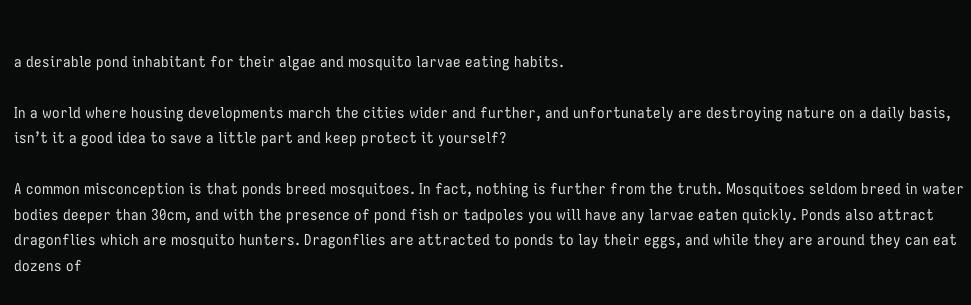a desirable pond inhabitant for their algae and mosquito larvae eating habits.

In a world where housing developments march the cities wider and further, and unfortunately are destroying nature on a daily basis, isn’t it a good idea to save a little part and keep protect it yourself?

A common misconception is that ponds breed mosquitoes. In fact, nothing is further from the truth. Mosquitoes seldom breed in water bodies deeper than 30cm, and with the presence of pond fish or tadpoles you will have any larvae eaten quickly. Ponds also attract dragonflies which are mosquito hunters. Dragonflies are attracted to ponds to lay their eggs, and while they are around they can eat dozens of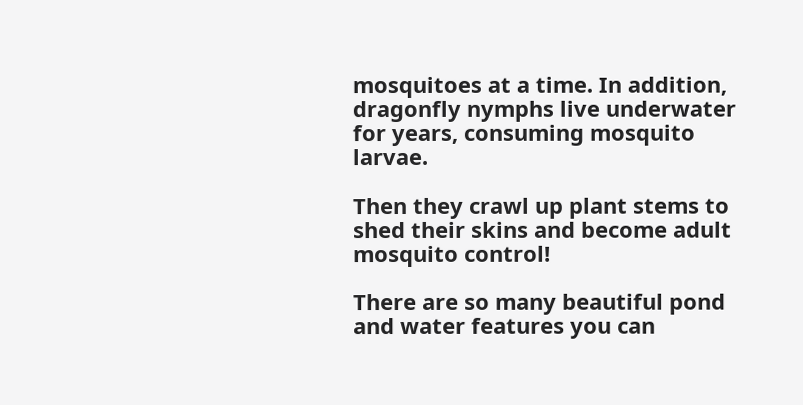mosquitoes at a time. In addition, dragonfly nymphs live underwater for years, consuming mosquito larvae.

Then they crawl up plant stems to shed their skins and become adult mosquito control!

There are so many beautiful pond and water features you can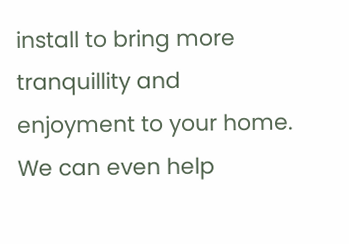install to bring more tranquillity and enjoyment to your home. We can even help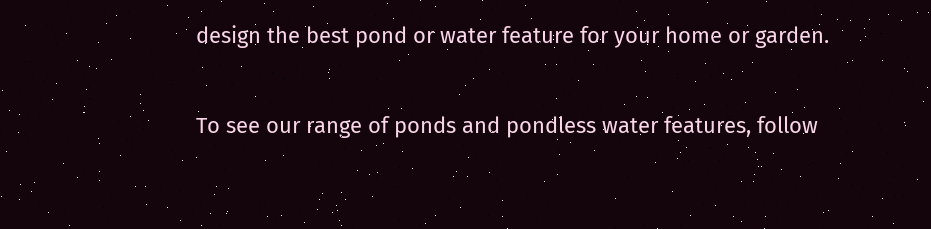design the best pond or water feature for your home or garden.

To see our range of ponds and pondless water features, follow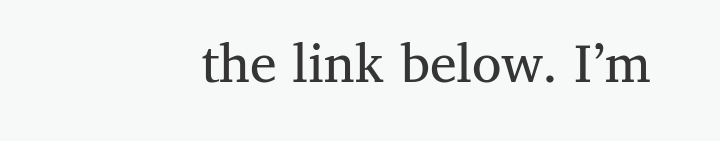the link below. I’m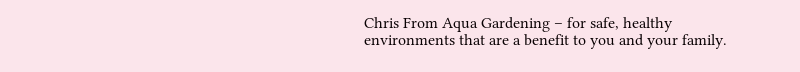Chris From Aqua Gardening – for safe, healthy environments that are a benefit to you and your family.